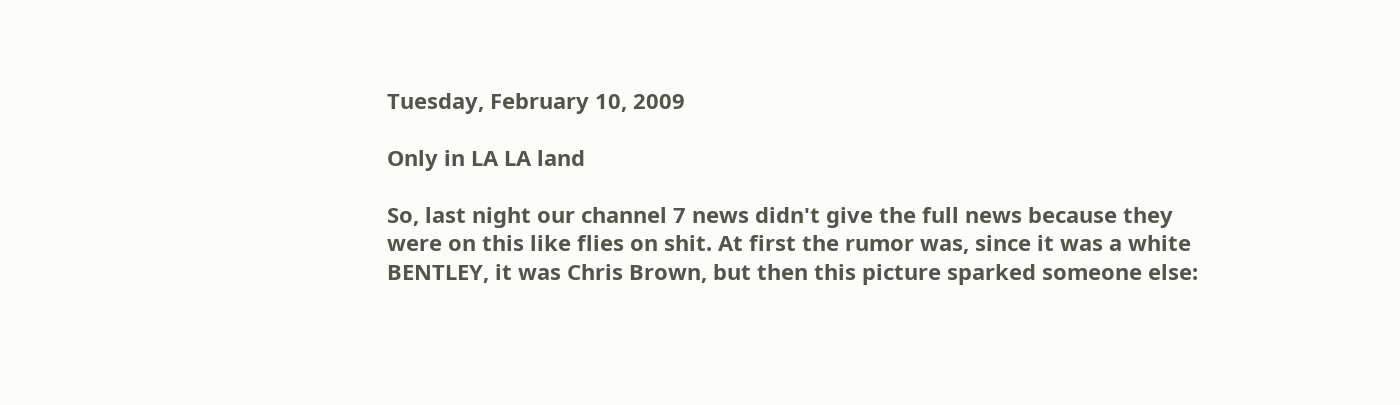Tuesday, February 10, 2009

Only in LA LA land

So, last night our channel 7 news didn't give the full news because they were on this like flies on shit. At first the rumor was, since it was a white BENTLEY, it was Chris Brown, but then this picture sparked someone else: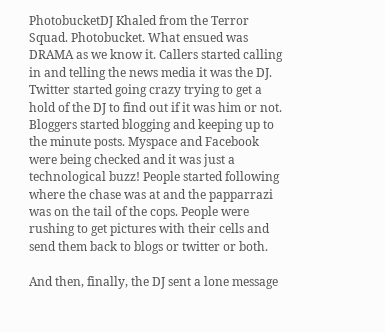PhotobucketDJ Khaled from the Terror Squad. Photobucket. What ensued was DRAMA as we know it. Callers started calling in and telling the news media it was the DJ. Twitter started going crazy trying to get a hold of the DJ to find out if it was him or not. Bloggers started blogging and keeping up to the minute posts. Myspace and Facebook were being checked and it was just a technological buzz! People started following where the chase was at and the papparrazi was on the tail of the cops. People were rushing to get pictures with their cells and send them back to blogs or twitter or both.

And then, finally, the DJ sent a lone message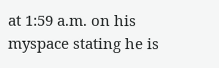at 1:59 a.m. on his myspace stating he is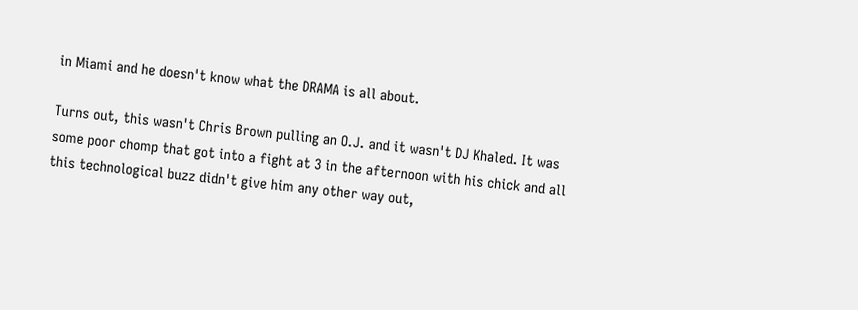in Miami and he doesn't know what the DRAMA is all about.

Turns out, this wasn't Chris Brown pulling an O.J. and it wasn't DJ Khaled. It was some poor chomp that got into a fight at 3 in the afternoon with his chick and all this technological buzz didn't give him any other way out,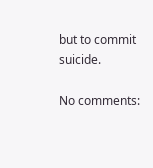but to commit suicide.

No comments: